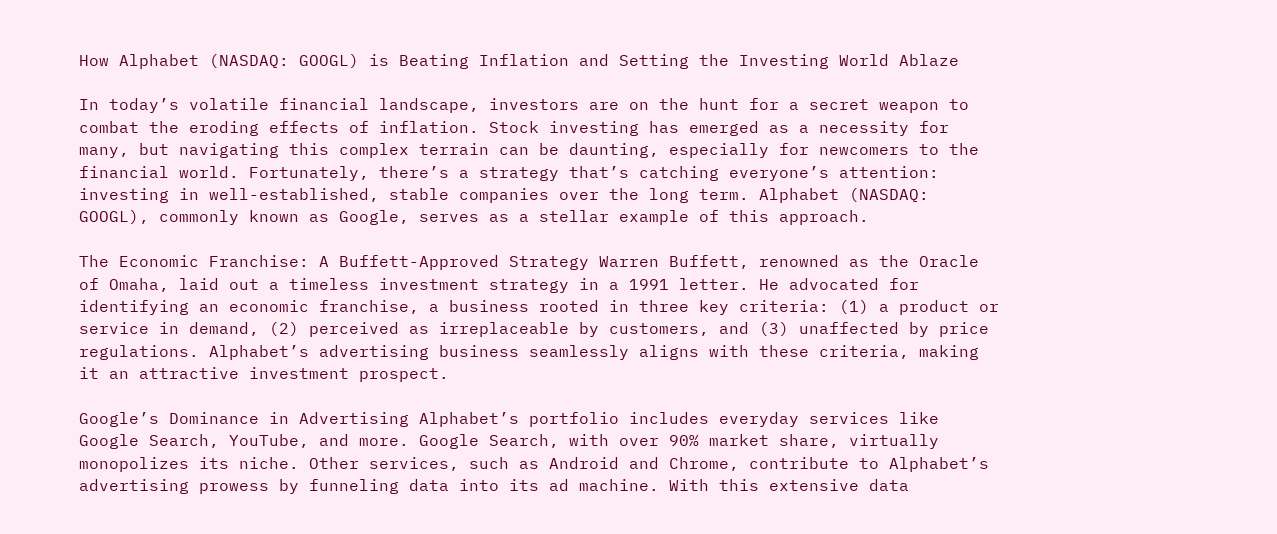How Alphabet (NASDAQ: GOOGL) is Beating Inflation and Setting the Investing World Ablaze

In today’s volatile financial landscape, investors are on the hunt for a secret weapon to combat the eroding effects of inflation. Stock investing has emerged as a necessity for many, but navigating this complex terrain can be daunting, especially for newcomers to the financial world. Fortunately, there’s a strategy that’s catching everyone’s attention: investing in well-established, stable companies over the long term. Alphabet (NASDAQ: GOOGL), commonly known as Google, serves as a stellar example of this approach.

The Economic Franchise: A Buffett-Approved Strategy Warren Buffett, renowned as the Oracle of Omaha, laid out a timeless investment strategy in a 1991 letter. He advocated for identifying an economic franchise, a business rooted in three key criteria: (1) a product or service in demand, (2) perceived as irreplaceable by customers, and (3) unaffected by price regulations. Alphabet’s advertising business seamlessly aligns with these criteria, making it an attractive investment prospect.

Google’s Dominance in Advertising Alphabet’s portfolio includes everyday services like Google Search, YouTube, and more. Google Search, with over 90% market share, virtually monopolizes its niche. Other services, such as Android and Chrome, contribute to Alphabet’s advertising prowess by funneling data into its ad machine. With this extensive data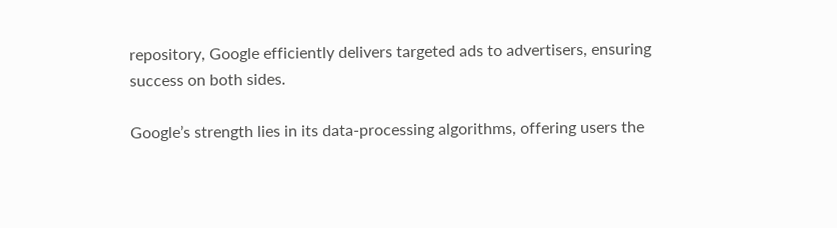repository, Google efficiently delivers targeted ads to advertisers, ensuring success on both sides.

Google’s strength lies in its data-processing algorithms, offering users the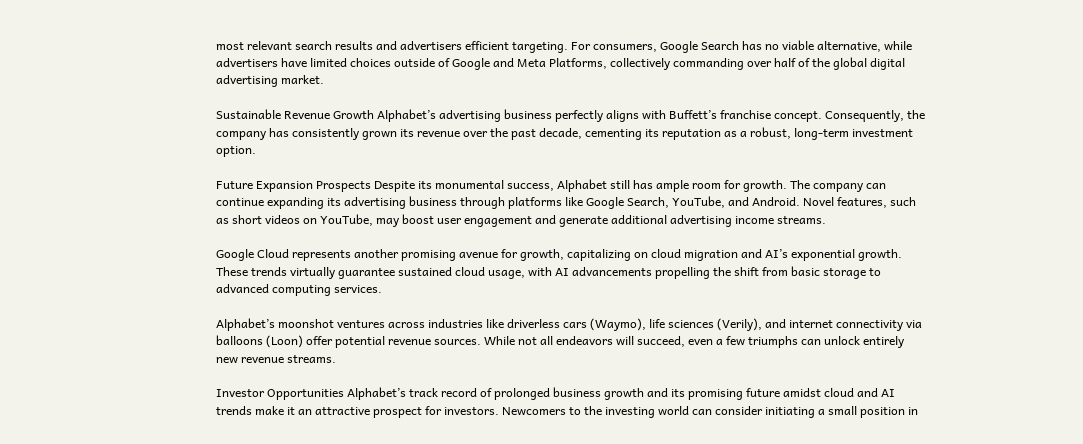most relevant search results and advertisers efficient targeting. For consumers, Google Search has no viable alternative, while advertisers have limited choices outside of Google and Meta Platforms, collectively commanding over half of the global digital advertising market.

Sustainable Revenue Growth Alphabet’s advertising business perfectly aligns with Buffett’s franchise concept. Consequently, the company has consistently grown its revenue over the past decade, cementing its reputation as a robust, long-term investment option.

Future Expansion Prospects Despite its monumental success, Alphabet still has ample room for growth. The company can continue expanding its advertising business through platforms like Google Search, YouTube, and Android. Novel features, such as short videos on YouTube, may boost user engagement and generate additional advertising income streams.

Google Cloud represents another promising avenue for growth, capitalizing on cloud migration and AI’s exponential growth. These trends virtually guarantee sustained cloud usage, with AI advancements propelling the shift from basic storage to advanced computing services.

Alphabet’s moonshot ventures across industries like driverless cars (Waymo), life sciences (Verily), and internet connectivity via balloons (Loon) offer potential revenue sources. While not all endeavors will succeed, even a few triumphs can unlock entirely new revenue streams.

Investor Opportunities Alphabet’s track record of prolonged business growth and its promising future amidst cloud and AI trends make it an attractive prospect for investors. Newcomers to the investing world can consider initiating a small position in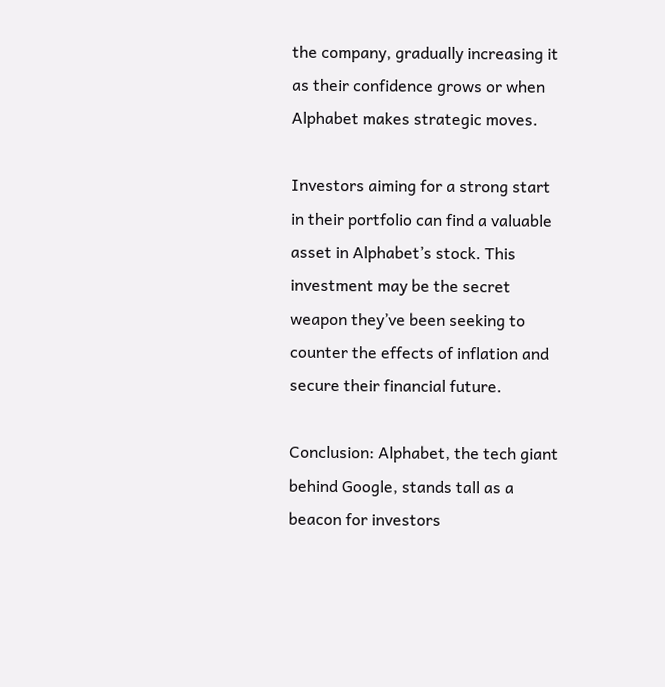the company, gradually increasing it as their confidence grows or when Alphabet makes strategic moves.

Investors aiming for a strong start in their portfolio can find a valuable asset in Alphabet’s stock. This investment may be the secret weapon they’ve been seeking to counter the effects of inflation and secure their financial future.

Conclusion: Alphabet, the tech giant behind Google, stands tall as a beacon for investors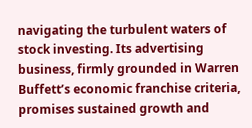navigating the turbulent waters of stock investing. Its advertising business, firmly grounded in Warren Buffett’s economic franchise criteria, promises sustained growth and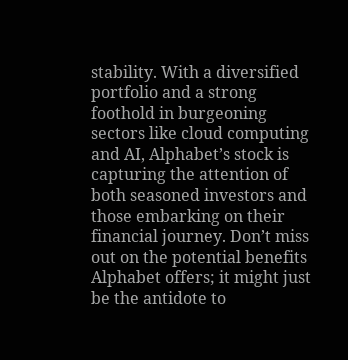stability. With a diversified portfolio and a strong foothold in burgeoning sectors like cloud computing and AI, Alphabet’s stock is capturing the attention of both seasoned investors and those embarking on their financial journey. Don’t miss out on the potential benefits Alphabet offers; it might just be the antidote to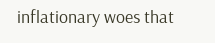inflationary woes that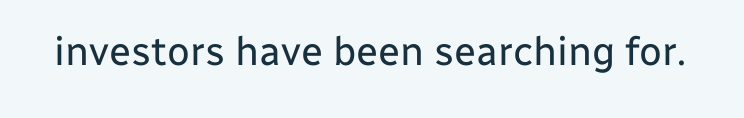investors have been searching for.